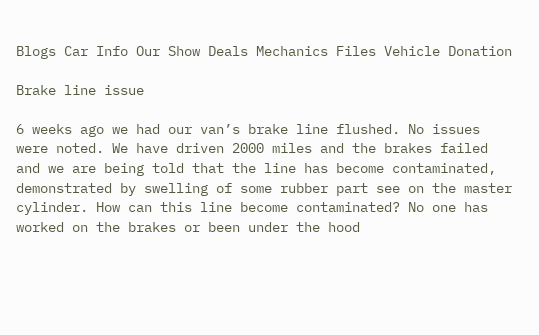Blogs Car Info Our Show Deals Mechanics Files Vehicle Donation

Brake line issue

6 weeks ago we had our van’s brake line flushed. No issues were noted. We have driven 2000 miles and the brakes failed and we are being told that the line has become contaminated, demonstrated by swelling of some rubber part see on the master cylinder. How can this line become contaminated? No one has worked on the brakes or been under the hood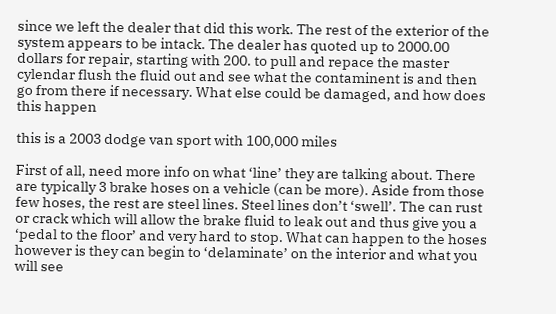since we left the dealer that did this work. The rest of the exterior of the system appears to be intack. The dealer has quoted up to 2000.00 dollars for repair, starting with 200. to pull and repace the master cylendar flush the fluid out and see what the contaminent is and then go from there if necessary. What else could be damaged, and how does this happen

this is a 2003 dodge van sport with 100,000 miles

First of all, need more info on what ‘line’ they are talking about. There are typically 3 brake hoses on a vehicle (can be more). Aside from those few hoses, the rest are steel lines. Steel lines don’t ‘swell’. The can rust or crack which will allow the brake fluid to leak out and thus give you a ‘pedal to the floor’ and very hard to stop. What can happen to the hoses however is they can begin to ‘delaminate’ on the interior and what you will see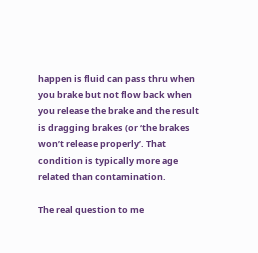happen is fluid can pass thru when you brake but not flow back when you release the brake and the result is dragging brakes (or ‘the brakes won’t release properly’. That condition is typically more age related than contamination.

The real question to me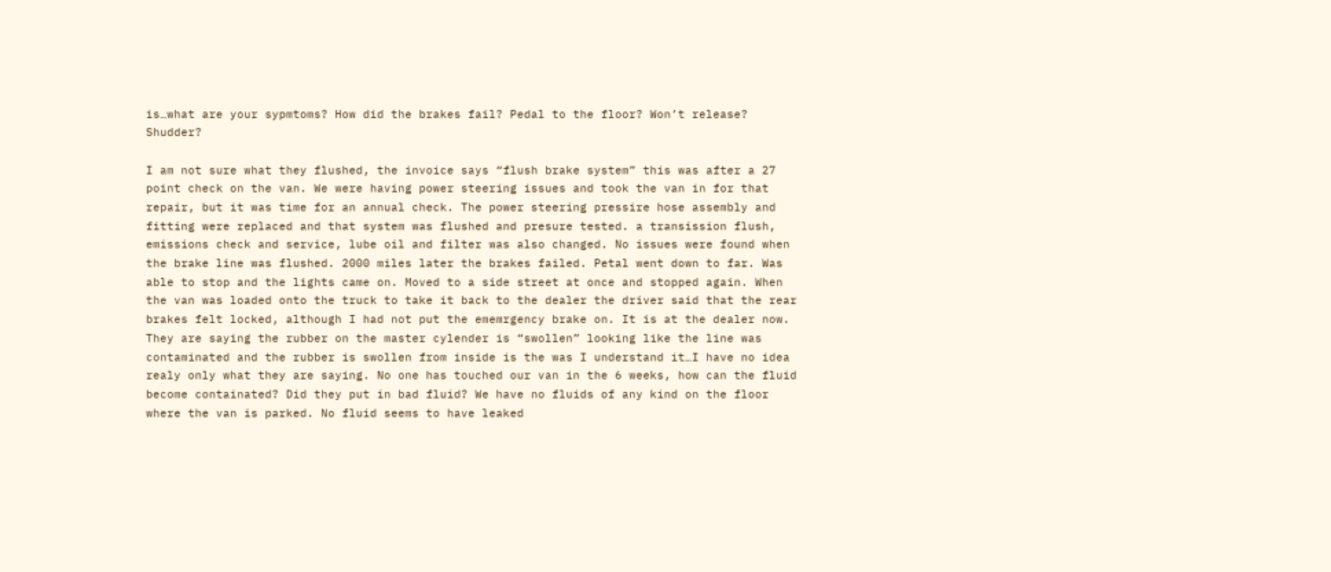is…what are your sypmtoms? How did the brakes fail? Pedal to the floor? Won’t release? Shudder?

I am not sure what they flushed, the invoice says “flush brake system” this was after a 27 point check on the van. We were having power steering issues and took the van in for that repair, but it was time for an annual check. The power steering pressire hose assembly and fitting were replaced and that system was flushed and presure tested. a transission flush, emissions check and service, lube oil and filter was also changed. No issues were found when the brake line was flushed. 2000 miles later the brakes failed. Petal went down to far. Was able to stop and the lights came on. Moved to a side street at once and stopped again. When the van was loaded onto the truck to take it back to the dealer the driver said that the rear brakes felt locked, although I had not put the ememrgency brake on. It is at the dealer now. They are saying the rubber on the master cylender is “swollen” looking like the line was contaminated and the rubber is swollen from inside is the was I understand it…I have no idea realy only what they are saying. No one has touched our van in the 6 weeks, how can the fluid become containated? Did they put in bad fluid? We have no fluids of any kind on the floor where the van is parked. No fluid seems to have leaked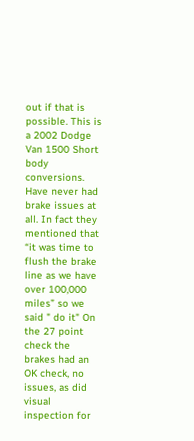out if that is possible. This is a 2002 Dodge Van 1500 Short body conversions. Have never had brake issues at all. In fact they mentioned that “it was time to flush the brake line as we have over 100,000 miles” so we said " do it" On the 27 point check the brakes had an OK check, no issues, as did visual inspection for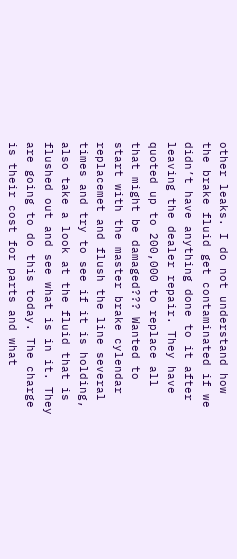other leaks. I do not understand how the brake fluid get contaminated if we didn’t have anything done to it after leaving the dealer repair. They have quoted up to 200,000 to replace all that might be damaged??? Wanted to start with the master brake cylendar replacemet and flush the line several times and try to see if it is holding, also take a look at the fluid that is flushed out and see what is in it. They are going to do this today. The charge is their cost for parts and what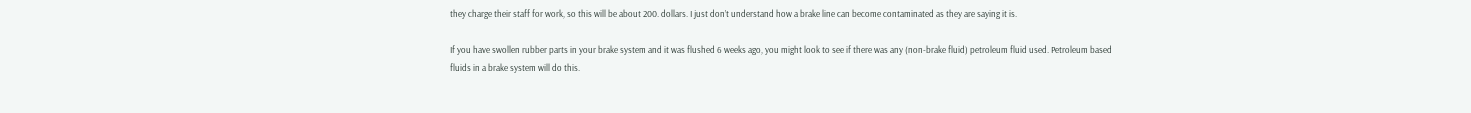they charge their staff for work, so this will be about 200. dollars. I just don’t understand how a brake line can become contaminated as they are saying it is.

If you have swollen rubber parts in your brake system and it was flushed 6 weeks ago, you might look to see if there was any (non-brake fluid) petroleum fluid used. Petroleum based fluids in a brake system will do this.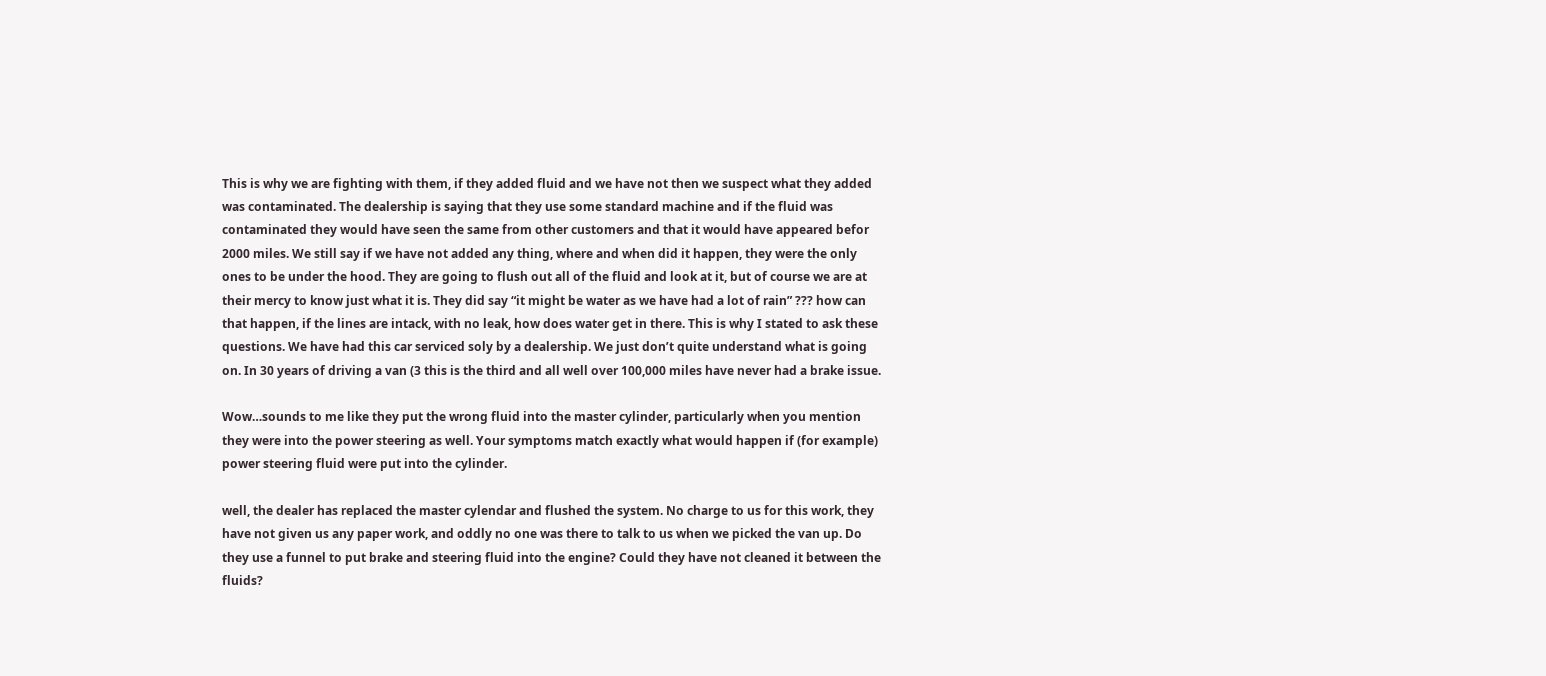This is why we are fighting with them, if they added fluid and we have not then we suspect what they added was contaminated. The dealership is saying that they use some standard machine and if the fluid was contaminated they would have seen the same from other customers and that it would have appeared befor 2000 miles. We still say if we have not added any thing, where and when did it happen, they were the only ones to be under the hood. They are going to flush out all of the fluid and look at it, but of course we are at their mercy to know just what it is. They did say “it might be water as we have had a lot of rain” ??? how can that happen, if the lines are intack, with no leak, how does water get in there. This is why I stated to ask these questions. We have had this car serviced soly by a dealership. We just don’t quite understand what is going on. In 30 years of driving a van (3 this is the third and all well over 100,000 miles have never had a brake issue.

Wow…sounds to me like they put the wrong fluid into the master cylinder, particularly when you mention they were into the power steering as well. Your symptoms match exactly what would happen if (for example) power steering fluid were put into the cylinder.

well, the dealer has replaced the master cylendar and flushed the system. No charge to us for this work, they have not given us any paper work, and oddly no one was there to talk to us when we picked the van up. Do they use a funnel to put brake and steering fluid into the engine? Could they have not cleaned it between the fluids?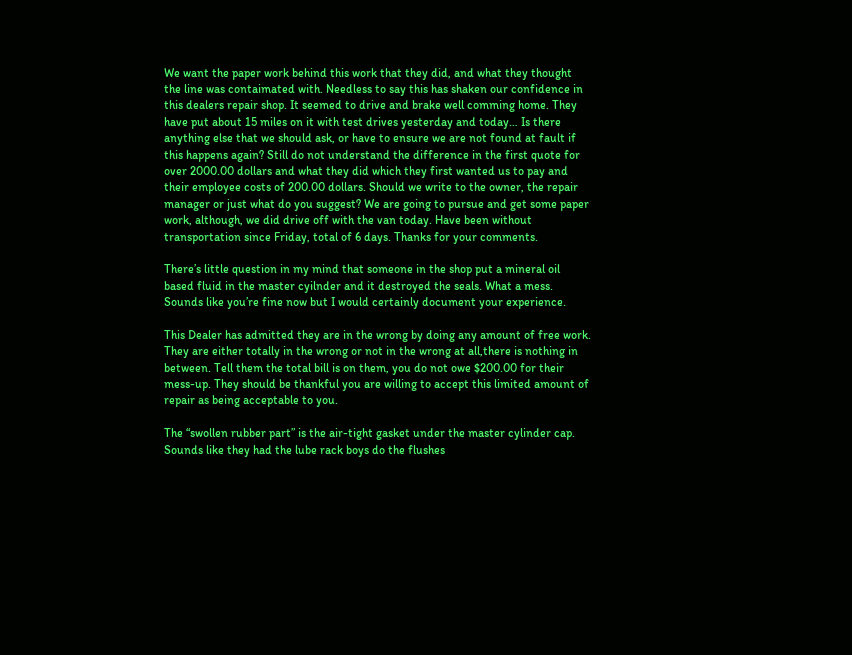We want the paper work behind this work that they did, and what they thought the line was contaimated with. Needless to say this has shaken our confidence in this dealers repair shop. It seemed to drive and brake well comming home. They have put about 15 miles on it with test drives yesterday and today… Is there anything else that we should ask, or have to ensure we are not found at fault if this happens again? Still do not understand the difference in the first quote for over 2000.00 dollars and what they did which they first wanted us to pay and their employee costs of 200.00 dollars. Should we write to the owner, the repair manager or just what do you suggest? We are going to pursue and get some paper work, although, we did drive off with the van today. Have been without transportation since Friday, total of 6 days. Thanks for your comments.

There’s little question in my mind that someone in the shop put a mineral oil based fluid in the master cyilnder and it destroyed the seals. What a mess. Sounds like you’re fine now but I would certainly document your experience.

This Dealer has admitted they are in the wrong by doing any amount of free work. They are either totally in the wrong or not in the wrong at all,there is nothing in between. Tell them the total bill is on them, you do not owe $200.00 for their mess-up. They should be thankful you are willing to accept this limited amount of repair as being acceptable to you.

The “swollen rubber part” is the air-tight gasket under the master cylinder cap. Sounds like they had the lube rack boys do the flushes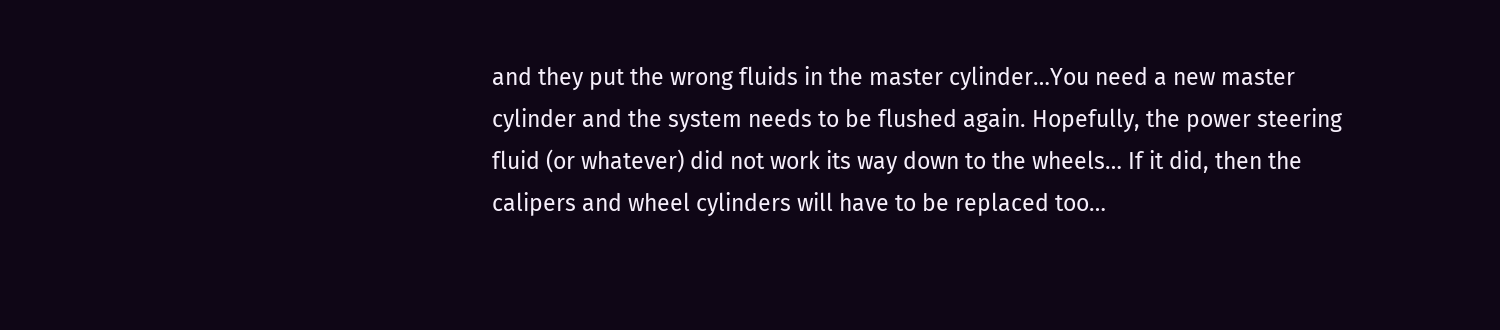and they put the wrong fluids in the master cylinder…You need a new master cylinder and the system needs to be flushed again. Hopefully, the power steering fluid (or whatever) did not work its way down to the wheels… If it did, then the calipers and wheel cylinders will have to be replaced too…